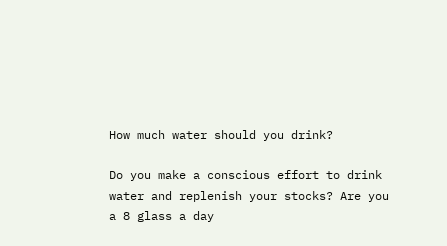How much water should you drink?

Do you make a conscious effort to drink water and replenish your stocks? Are you a 8 glass a day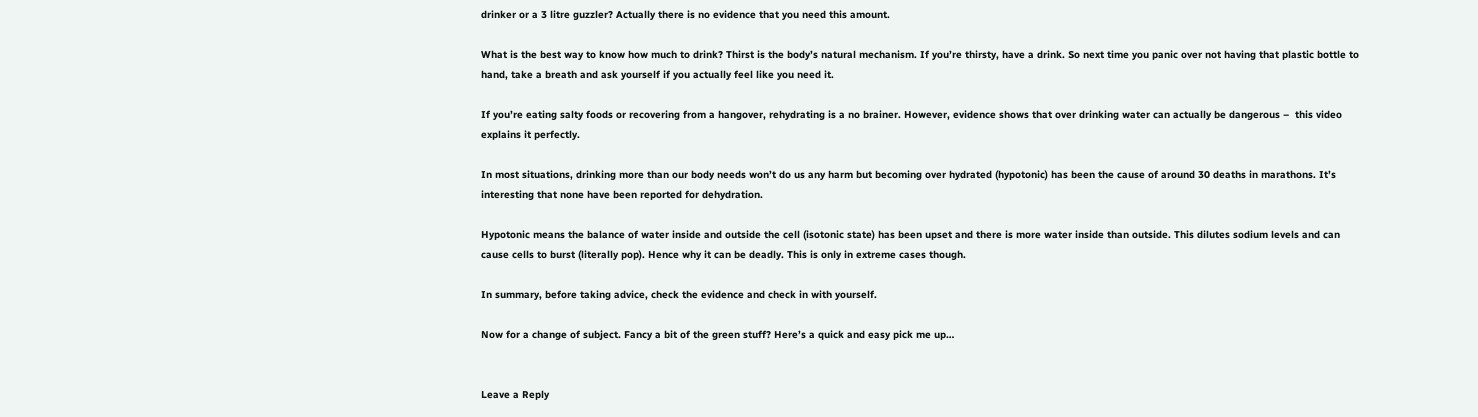drinker or a 3 litre guzzler? Actually there is no evidence that you need this amount.

What is the best way to know how much to drink? Thirst is the body’s natural mechanism. If you’re thirsty, have a drink. So next time you panic over not having that plastic bottle to hand, take a breath and ask yourself if you actually feel like you need it.

If you’re eating salty foods or recovering from a hangover, rehydrating is a no brainer. However, evidence shows that over drinking water can actually be dangerous –  this video explains it perfectly.

In most situations, drinking more than our body needs won’t do us any harm but becoming over hydrated (hypotonic) has been the cause of around 30 deaths in marathons. It’s interesting that none have been reported for dehydration.

Hypotonic means the balance of water inside and outside the cell (isotonic state) has been upset and there is more water inside than outside. This dilutes sodium levels and can cause cells to burst (literally pop). Hence why it can be deadly. This is only in extreme cases though.

In summary, before taking advice, check the evidence and check in with yourself.

Now for a change of subject. Fancy a bit of the green stuff? Here’s a quick and easy pick me up…


Leave a Reply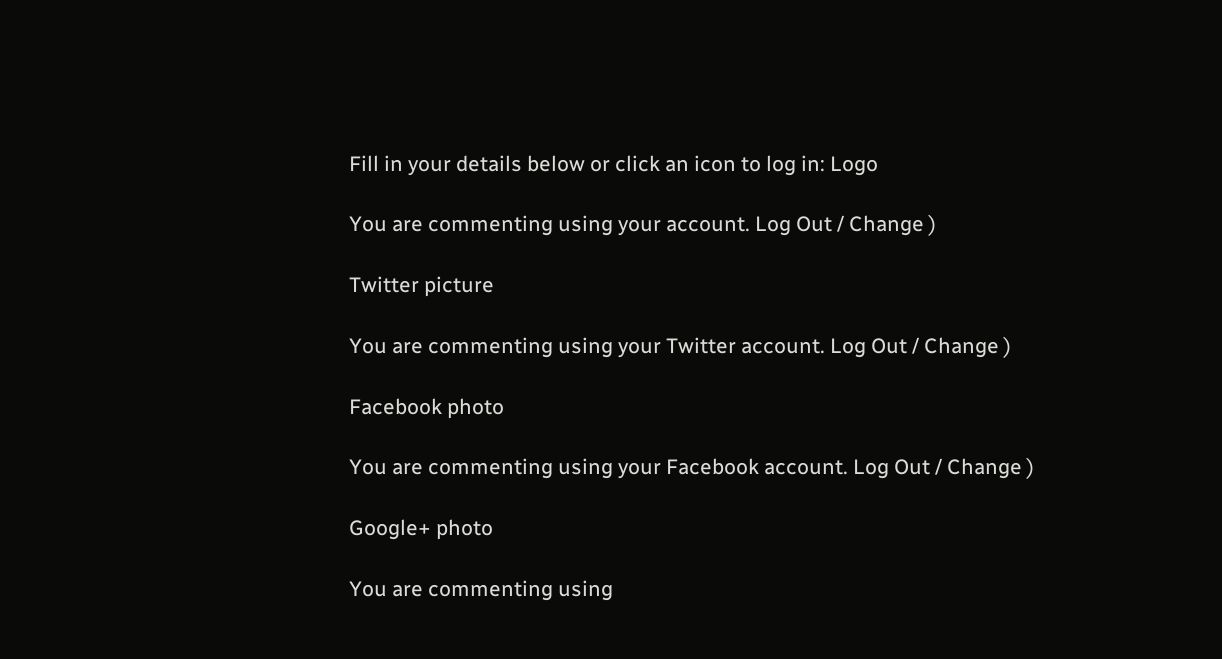Fill in your details below or click an icon to log in: Logo

You are commenting using your account. Log Out / Change )

Twitter picture

You are commenting using your Twitter account. Log Out / Change )

Facebook photo

You are commenting using your Facebook account. Log Out / Change )

Google+ photo

You are commenting using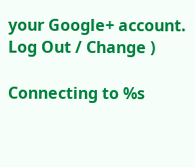your Google+ account. Log Out / Change )

Connecting to %s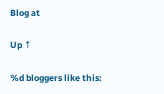Blog at

Up ↑

%d bloggers like this: